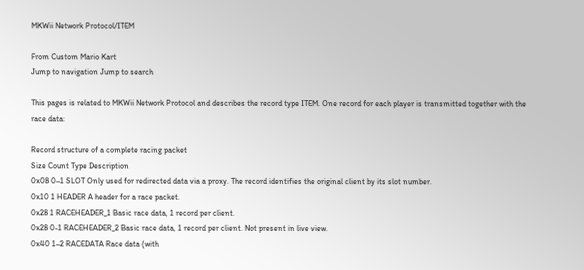MKWii Network Protocol/ITEM

From Custom Mario Kart
Jump to navigation Jump to search

This pages is related to MKWii Network Protocol and describes the record type ITEM. One record for each player is transmitted together with the race data:

Record structure of a complete racing packet
Size Count Type Description
0x08 0–1 SLOT Only used for redirected data via a proxy. The record identifies the original client by its slot number.
0x10 1 HEADER A header for a race packet.
0x28 1 RACEHEADER_1 Basic race data, 1 record per client.
0x28 0-1 RACEHEADER_2 Basic race data, 1 record per client. Not present in live view.
0x40 1–2 RACEDATA Race data (with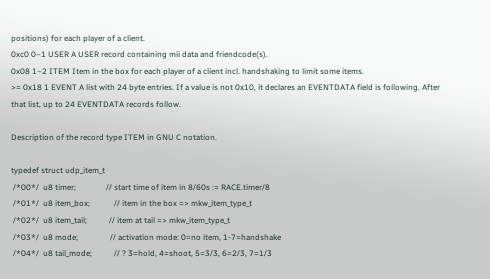positions) for each player of a client.
0xc0 0–1 USER A USER record containing mii data and friendcode(s).
0x08 1–2 ITEM Item in the box for each player of a client incl. handshaking to limit some items.
>= 0x18 1 EVENT A list with 24 byte entries. If a value is not 0x10, it declares an EVENTDATA field is following. After that list, up to 24 EVENTDATA records follow.

Description of the record type ITEM in GNU C notation.

typedef struct udp_item_t
 /*00*/  u8 timer;               // start time of item in 8/60s := RACE.timer/8
 /*01*/  u8 item_box;            // item in the box => mkw_item_type_t
 /*02*/  u8 item_tail;           // item at tail => mkw_item_type_t
 /*03*/  u8 mode;                // activation mode: 0=no item, 1-7=handshake
 /*04*/  u8 tail_mode;           // ? 3=hold, 4=shoot, 5=3/3, 6=2/3, 7=1/3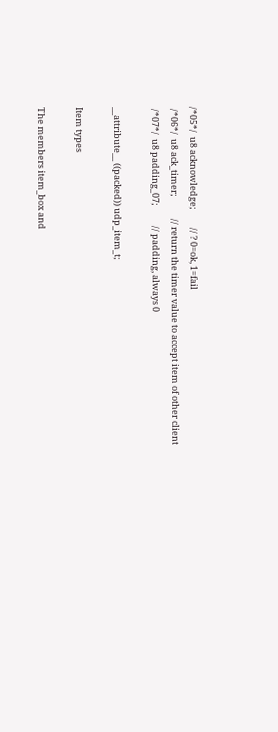/*05*/  u8 acknowledge;         // ? 0=ok, 1=fail
 /*06*/  u8 ack_timer;           // return the timer value to accept item of other client
 /*07*/  u8 padding_07;          // padding, always 0

__attribute__ ((packed)) udp_item_t;

Item types

The members item_box and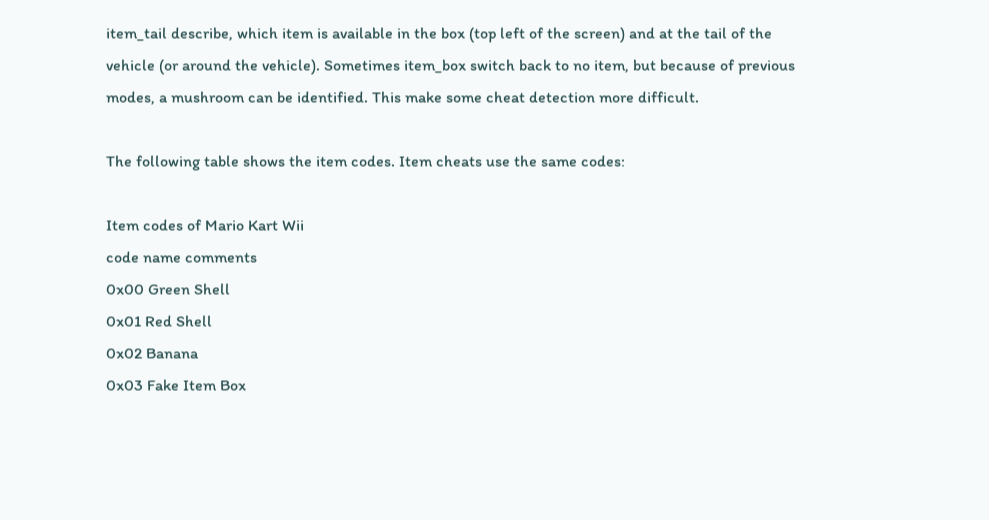item_tail describe, which item is available in the box (top left of the screen) and at the tail of the vehicle (or around the vehicle). Sometimes item_box switch back to no item, but because of previous modes, a mushroom can be identified. This make some cheat detection more difficult.

The following table shows the item codes. Item cheats use the same codes:

Item codes of Mario Kart Wii
code name comments
0x00 Green Shell
0x01 Red Shell
0x02 Banana
0x03 Fake Item Box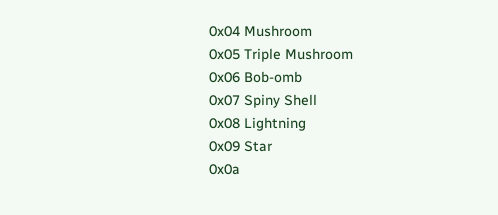0x04 Mushroom
0x05 Triple Mushroom
0x06 Bob-omb
0x07 Spiny Shell
0x08 Lightning
0x09 Star
0x0a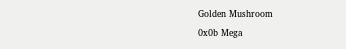Golden Mushroom
0x0b Mega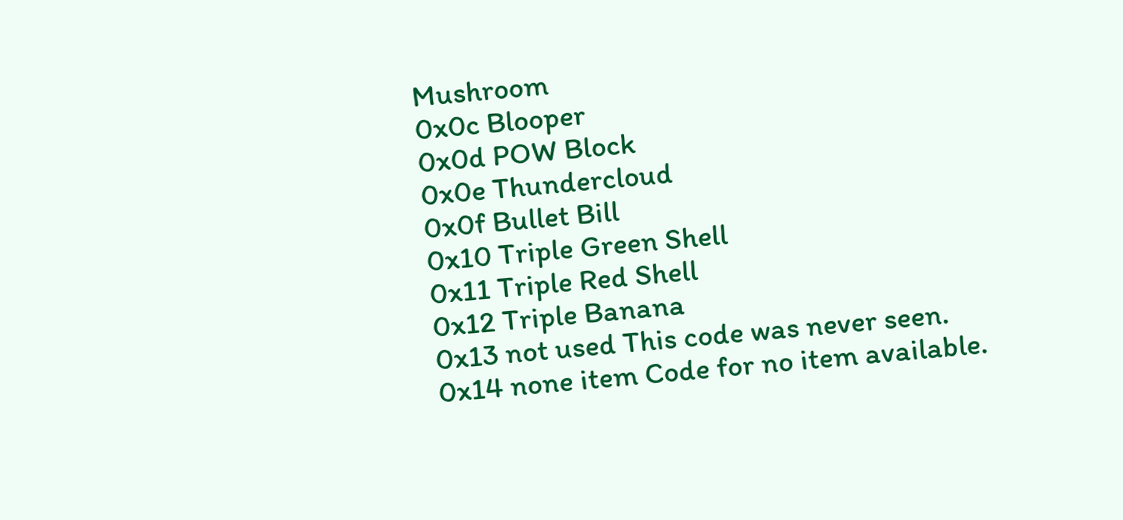Mushroom
0x0c Blooper
0x0d POW Block
0x0e Thundercloud
0x0f Bullet Bill
0x10 Triple Green Shell
0x11 Triple Red Shell
0x12 Triple Banana
0x13 not used This code was never seen.
0x14 none item Code for no item available.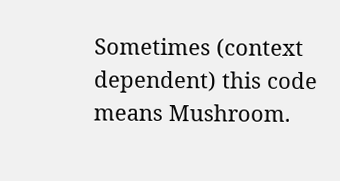Sometimes (context dependent) this code means Mushroom.